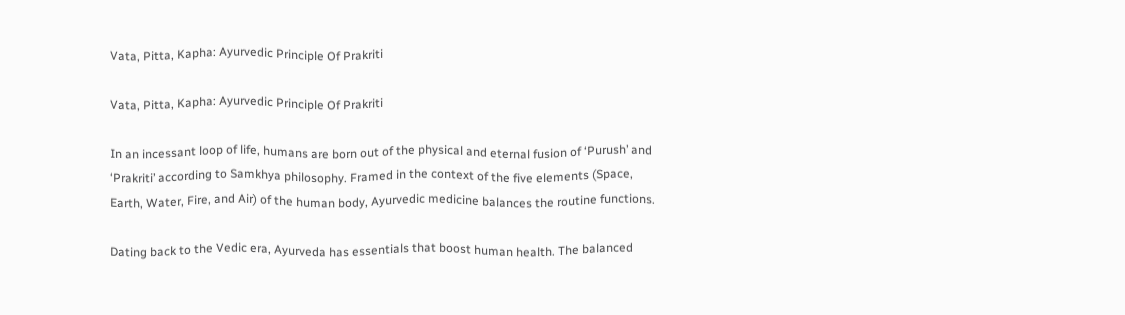Vata, Pitta, Kapha: Ayurvedic Principle Of Prakriti

Vata, Pitta, Kapha: Ayurvedic Principle Of Prakriti

In an incessant loop of life, humans are born out of the physical and eternal fusion of ‘Purush’ and ‘Prakriti’ according to Samkhya philosophy. Framed in the context of the five elements (Space, Earth, Water, Fire, and Air) of the human body, Ayurvedic medicine balances the routine functions.

Dating back to the Vedic era, Ayurveda has essentials that boost human health. The balanced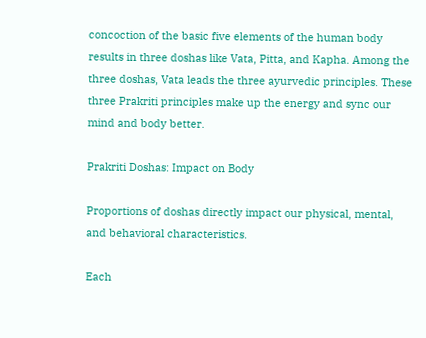concoction of the basic five elements of the human body results in three doshas like Vata, Pitta, and Kapha. Among the three doshas, Vata leads the three ayurvedic principles. These three Prakriti principles make up the energy and sync our mind and body better.

Prakriti Doshas: Impact on Body

Proportions of doshas directly impact our physical, mental, and behavioral characteristics.

Each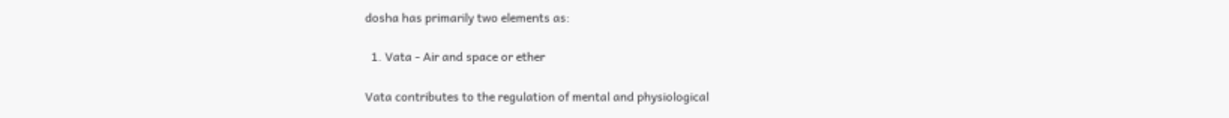dosha has primarily two elements as:

  1. Vata - Air and space or ether

Vata contributes to the regulation of mental and physiological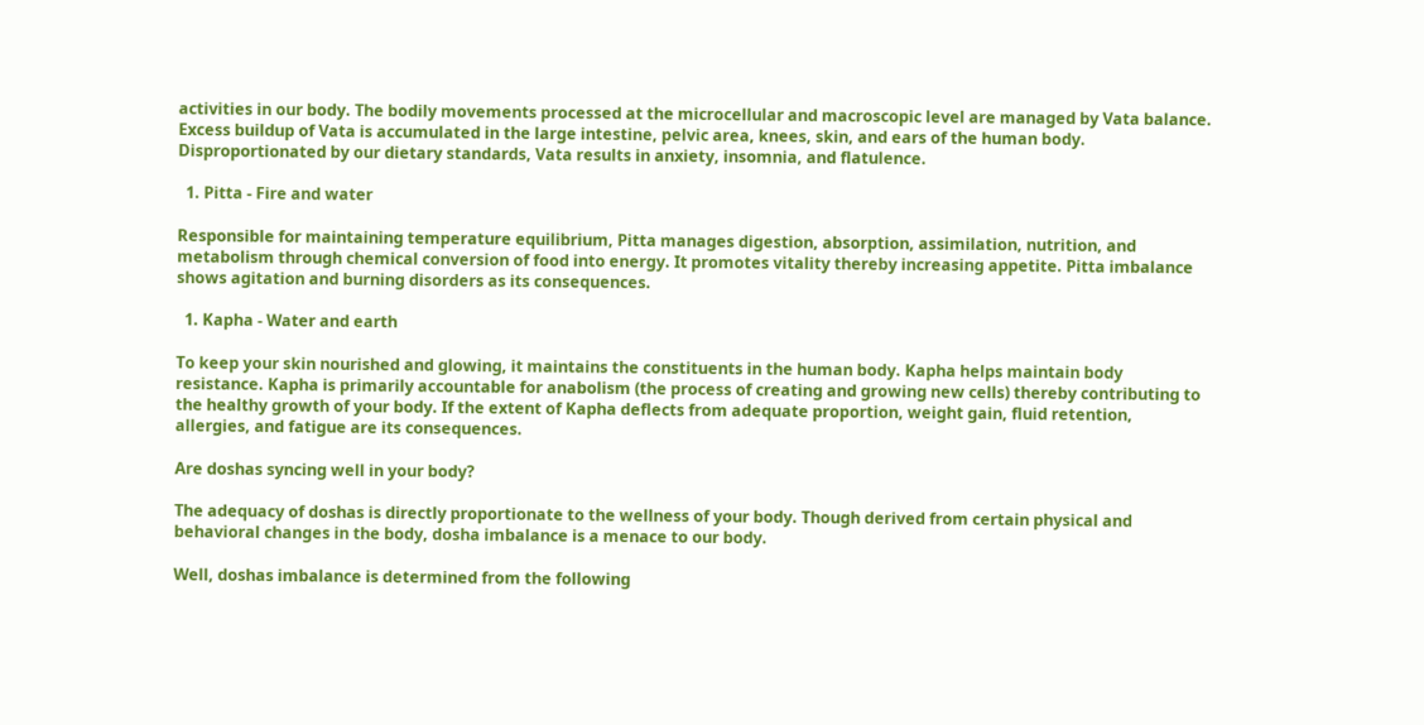activities in our body. The bodily movements processed at the microcellular and macroscopic level are managed by Vata balance. Excess buildup of Vata is accumulated in the large intestine, pelvic area, knees, skin, and ears of the human body. Disproportionated by our dietary standards, Vata results in anxiety, insomnia, and flatulence.

  1. Pitta - Fire and water

Responsible for maintaining temperature equilibrium, Pitta manages digestion, absorption, assimilation, nutrition, and metabolism through chemical conversion of food into energy. It promotes vitality thereby increasing appetite. Pitta imbalance shows agitation and burning disorders as its consequences.

  1. Kapha - Water and earth

To keep your skin nourished and glowing, it maintains the constituents in the human body. Kapha helps maintain body resistance. Kapha is primarily accountable for anabolism (the process of creating and growing new cells) thereby contributing to the healthy growth of your body. If the extent of Kapha deflects from adequate proportion, weight gain, fluid retention, allergies, and fatigue are its consequences.

Are doshas syncing well in your body?

The adequacy of doshas is directly proportionate to the wellness of your body. Though derived from certain physical and behavioral changes in the body, dosha imbalance is a menace to our body.

Well, doshas imbalance is determined from the following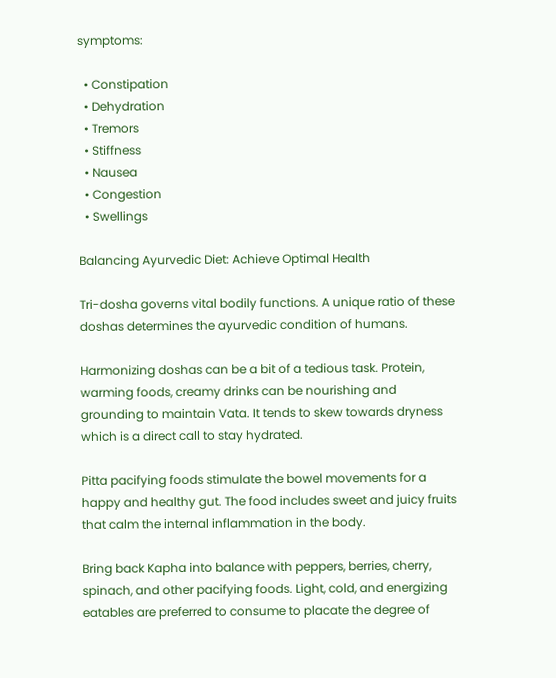symptoms:

  • Constipation
  • Dehydration
  • Tremors
  • Stiffness
  • Nausea
  • Congestion
  • Swellings

Balancing Ayurvedic Diet: Achieve Optimal Health

Tri-dosha governs vital bodily functions. A unique ratio of these doshas determines the ayurvedic condition of humans.

Harmonizing doshas can be a bit of a tedious task. Protein, warming foods, creamy drinks can be nourishing and grounding to maintain Vata. It tends to skew towards dryness which is a direct call to stay hydrated.

Pitta pacifying foods stimulate the bowel movements for a happy and healthy gut. The food includes sweet and juicy fruits that calm the internal inflammation in the body.

Bring back Kapha into balance with peppers, berries, cherry, spinach, and other pacifying foods. Light, cold, and energizing eatables are preferred to consume to placate the degree of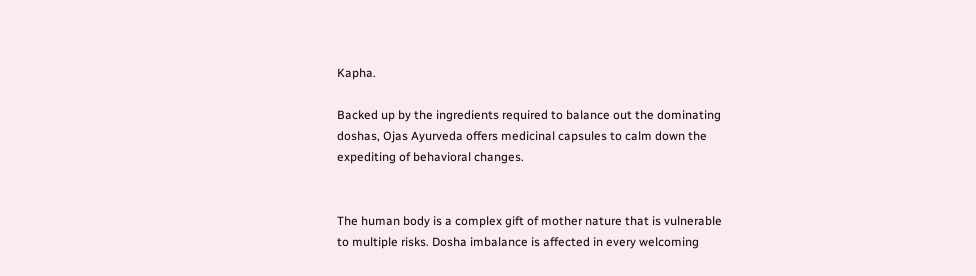Kapha.

Backed up by the ingredients required to balance out the dominating doshas, Ojas Ayurveda offers medicinal capsules to calm down the expediting of behavioral changes.


The human body is a complex gift of mother nature that is vulnerable to multiple risks. Dosha imbalance is affected in every welcoming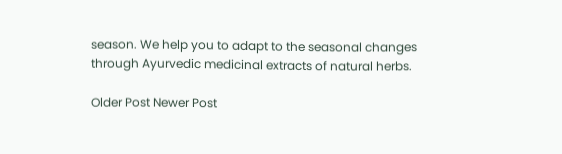season. We help you to adapt to the seasonal changes through Ayurvedic medicinal extracts of natural herbs.

Older Post Newer Post